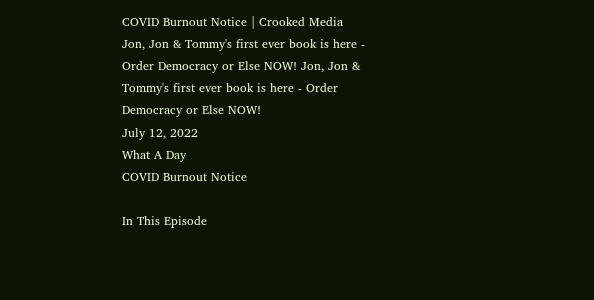COVID Burnout Notice | Crooked Media
Jon, Jon & Tommy's first ever book is here - Order Democracy or Else NOW! Jon, Jon & Tommy's first ever book is here - Order Democracy or Else NOW!
July 12, 2022
What A Day
COVID Burnout Notice

In This Episode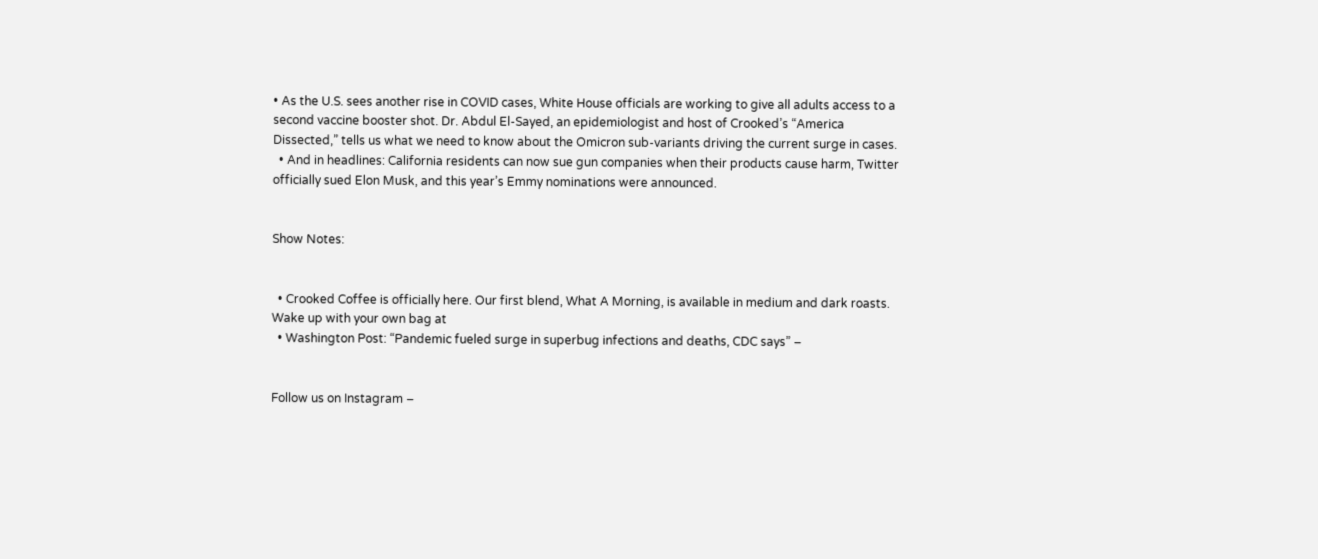• As the U.S. sees another rise in COVID cases, White House officials are working to give all adults access to a second vaccine booster shot. Dr. Abdul El-Sayed, an epidemiologist and host of Crooked’s “America Dissected,” tells us what we need to know about the Omicron sub-variants driving the current surge in cases.
  • And in headlines: California residents can now sue gun companies when their products cause harm, Twitter officially sued Elon Musk, and this year’s Emmy nominations were announced.


Show Notes:


  • Crooked Coffee is officially here. Our first blend, What A Morning, is available in medium and dark roasts. Wake up with your own bag at
  • Washington Post: “Pandemic fueled surge in superbug infections and deaths, CDC says” –


Follow us on Instagram –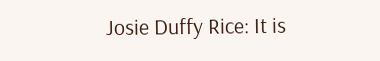Josie Duffy Rice: It is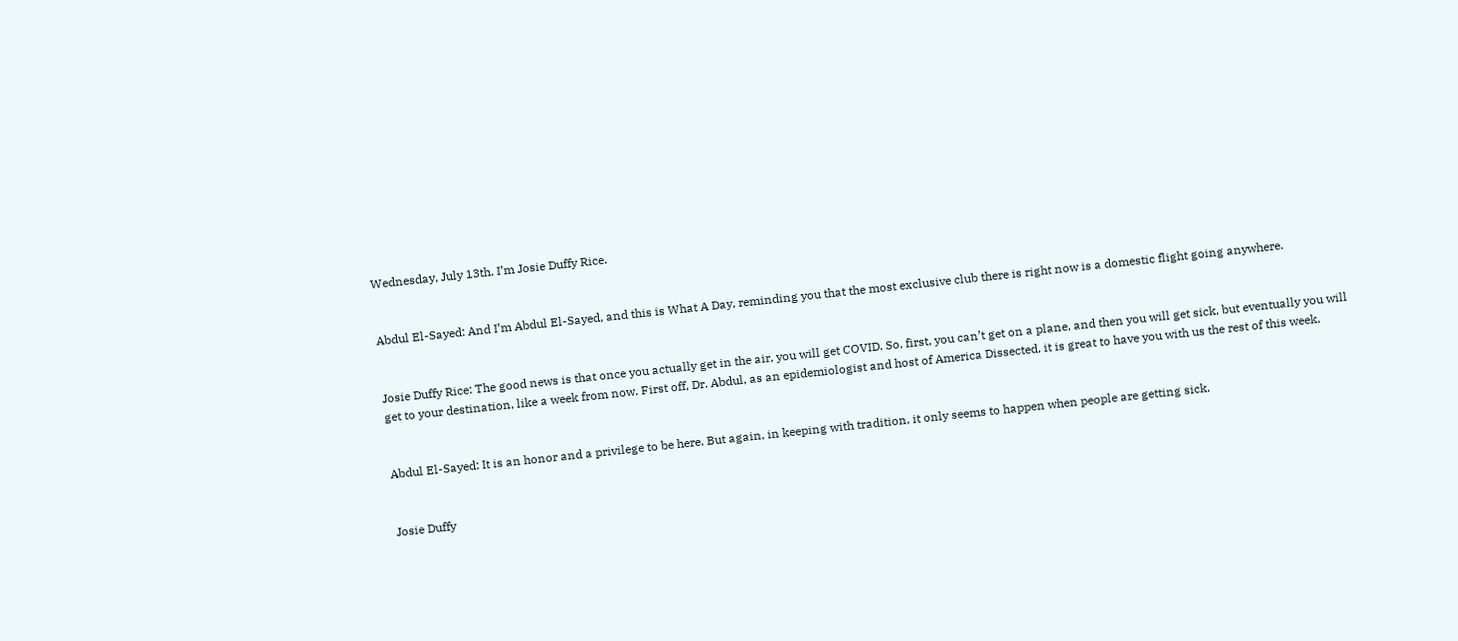Wednesday, July 13th. I’m Josie Duffy Rice.


Abdul El-Sayed: And I’m Abdul El-Sayed, and this is What A Day, reminding you that the most exclusive club there is right now is a domestic flight going anywhere.


Josie Duffy Rice: The good news is that once you actually get in the air, you will get COVID. So, first, you can’t get on a plane, and then you will get sick, but eventually you will get to your destination, like a week from now. First off, Dr. Abdul, as an epidemiologist and host of America Dissected, it is great to have you with us the rest of this week.


Abdul El-Sayed: It is an honor and a privilege to be here. But again, in keeping with tradition, it only seems to happen when people are getting sick.


Josie Duffy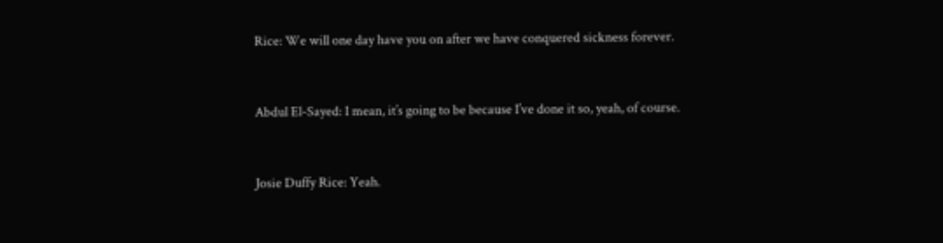Rice: We will one day have you on after we have conquered sickness forever.


Abdul El-Sayed: I mean, it’s going to be because I’ve done it so, yeah, of course.


Josie Duffy Rice: Yeah.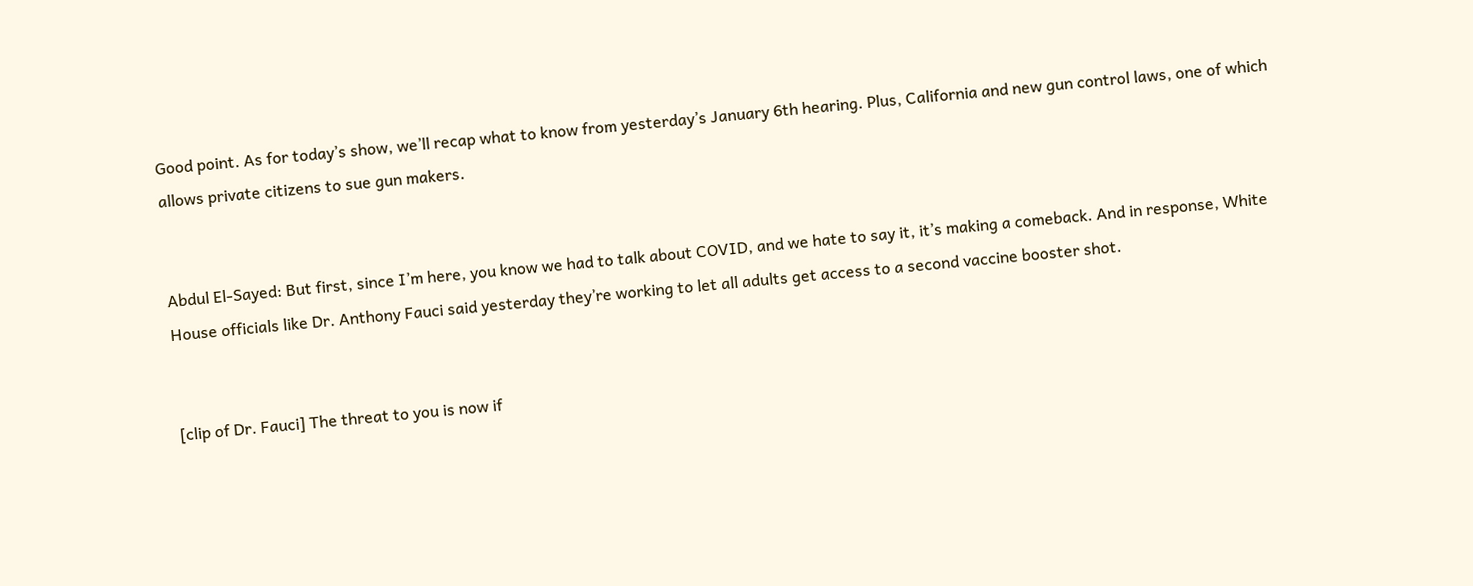Good point. As for today’s show, we’ll recap what to know from yesterday’s January 6th hearing. Plus, California and new gun control laws, one of which allows private citizens to sue gun makers.


Abdul El-Sayed: But first, since I’m here, you know we had to talk about COVID, and we hate to say it, it’s making a comeback. And in response, White House officials like Dr. Anthony Fauci said yesterday they’re working to let all adults get access to a second vaccine booster shot.


[clip of Dr. Fauci] The threat to you is now if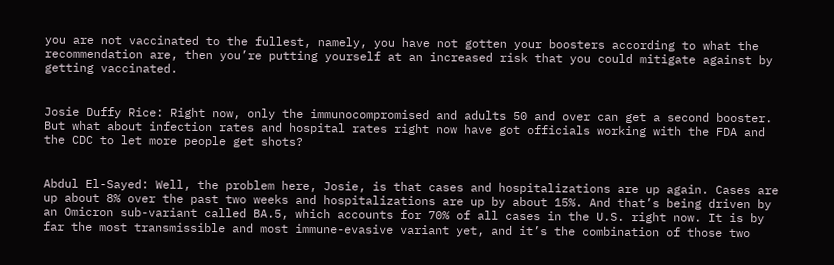you are not vaccinated to the fullest, namely, you have not gotten your boosters according to what the recommendation are, then you’re putting yourself at an increased risk that you could mitigate against by getting vaccinated.


Josie Duffy Rice: Right now, only the immunocompromised and adults 50 and over can get a second booster. But what about infection rates and hospital rates right now have got officials working with the FDA and the CDC to let more people get shots?


Abdul El-Sayed: Well, the problem here, Josie, is that cases and hospitalizations are up again. Cases are up about 8% over the past two weeks and hospitalizations are up by about 15%. And that’s being driven by an Omicron sub-variant called BA.5, which accounts for 70% of all cases in the U.S. right now. It is by far the most transmissible and most immune-evasive variant yet, and it’s the combination of those two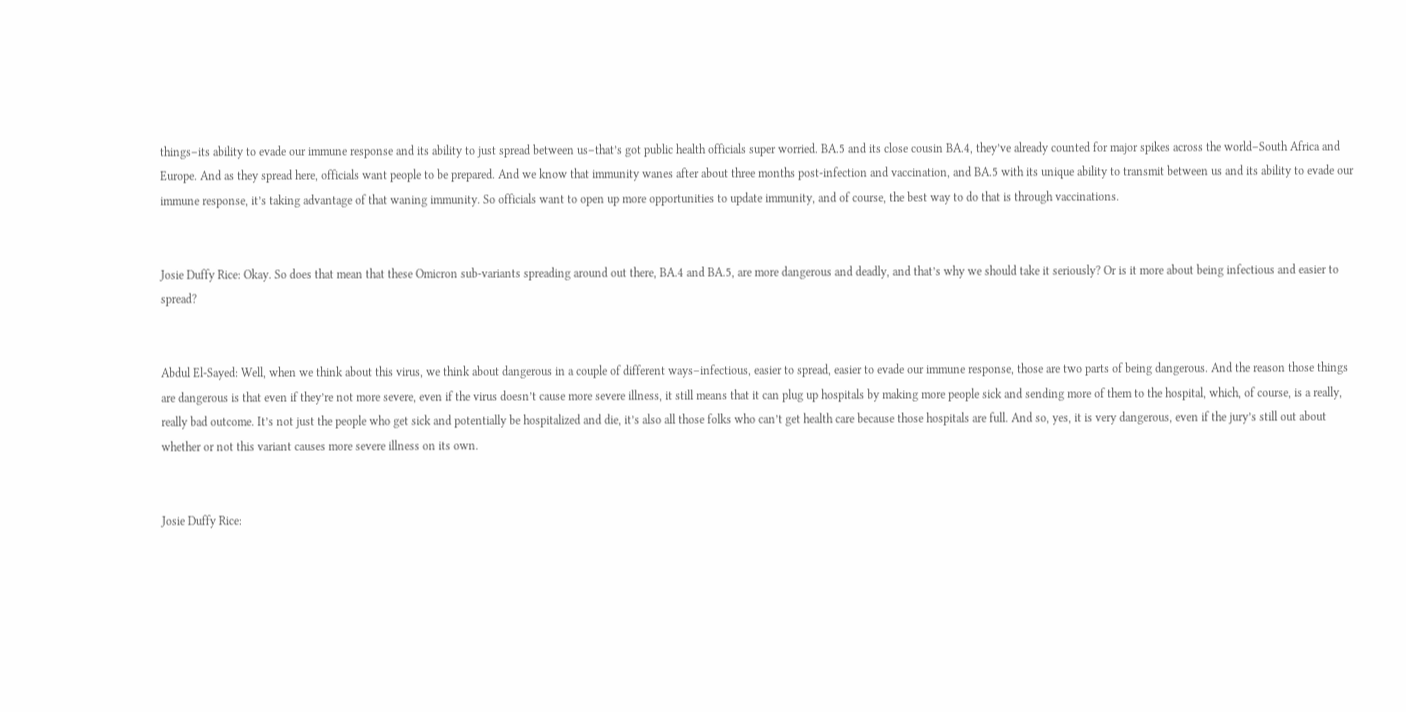things–its ability to evade our immune response and its ability to just spread between us–that’s got public health officials super worried. BA.5 and its close cousin BA.4, they’ve already counted for major spikes across the world–South Africa and Europe. And as they spread here, officials want people to be prepared. And we know that immunity wanes after about three months post-infection and vaccination, and BA.5 with its unique ability to transmit between us and its ability to evade our immune response, it’s taking advantage of that waning immunity. So officials want to open up more opportunities to update immunity, and of course, the best way to do that is through vaccinations.


Josie Duffy Rice: Okay. So does that mean that these Omicron sub-variants spreading around out there, BA.4 and BA.5, are more dangerous and deadly, and that’s why we should take it seriously? Or is it more about being infectious and easier to spread?


Abdul El-Sayed: Well, when we think about this virus, we think about dangerous in a couple of different ways–infectious, easier to spread, easier to evade our immune response, those are two parts of being dangerous. And the reason those things are dangerous is that even if they’re not more severe, even if the virus doesn’t cause more severe illness, it still means that it can plug up hospitals by making more people sick and sending more of them to the hospital, which, of course, is a really, really bad outcome. It’s not just the people who get sick and potentially be hospitalized and die, it’s also all those folks who can’t get health care because those hospitals are full. And so, yes, it is very dangerous, even if the jury’s still out about whether or not this variant causes more severe illness on its own.


Josie Duffy Rice: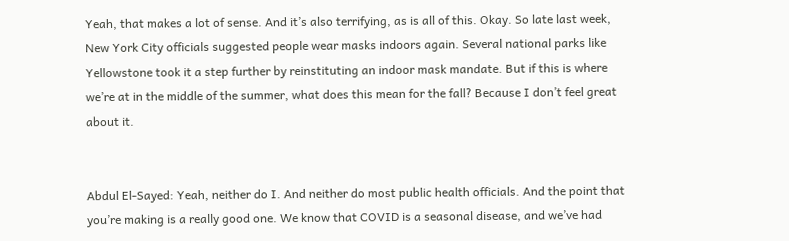Yeah, that makes a lot of sense. And it’s also terrifying, as is all of this. Okay. So late last week, New York City officials suggested people wear masks indoors again. Several national parks like Yellowstone took it a step further by reinstituting an indoor mask mandate. But if this is where we’re at in the middle of the summer, what does this mean for the fall? Because I don’t feel great about it.


Abdul El-Sayed: Yeah, neither do I. And neither do most public health officials. And the point that you’re making is a really good one. We know that COVID is a seasonal disease, and we’ve had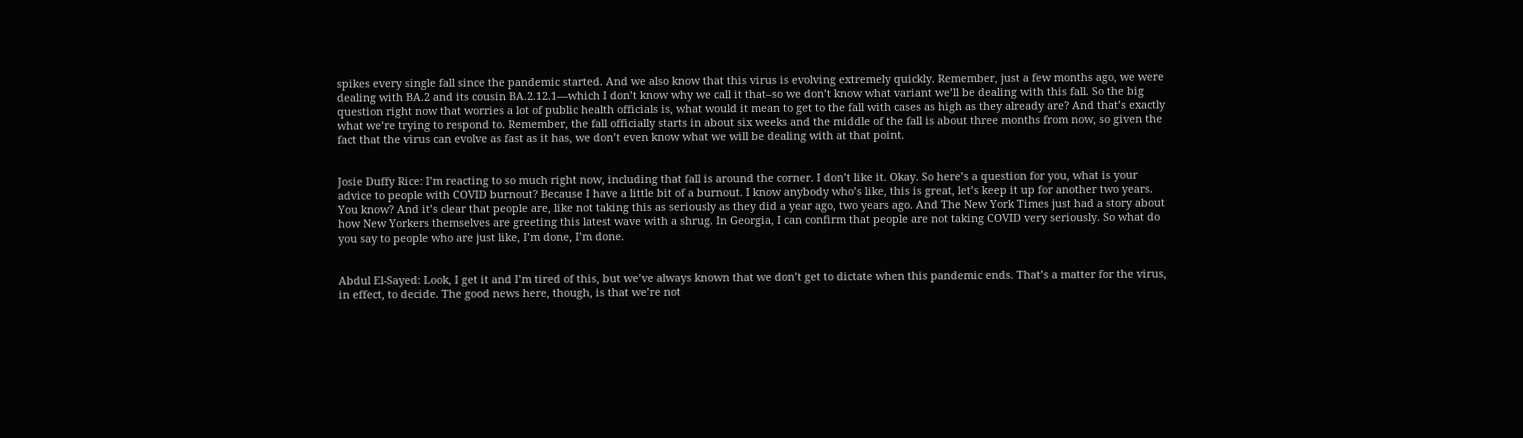spikes every single fall since the pandemic started. And we also know that this virus is evolving extremely quickly. Remember, just a few months ago, we were dealing with BA.2 and its cousin BA.2.12.1—which I don’t know why we call it that–so we don’t know what variant we’ll be dealing with this fall. So the big question right now that worries a lot of public health officials is, what would it mean to get to the fall with cases as high as they already are? And that’s exactly what we’re trying to respond to. Remember, the fall officially starts in about six weeks and the middle of the fall is about three months from now, so given the fact that the virus can evolve as fast as it has, we don’t even know what we will be dealing with at that point.


Josie Duffy Rice: I’m reacting to so much right now, including that fall is around the corner. I don’t like it. Okay. So here’s a question for you, what is your advice to people with COVID burnout? Because I have a little bit of a burnout. I know anybody who’s like, this is great, let’s keep it up for another two years. You know? And it’s clear that people are, like not taking this as seriously as they did a year ago, two years ago. And The New York Times just had a story about how New Yorkers themselves are greeting this latest wave with a shrug. In Georgia, I can confirm that people are not taking COVID very seriously. So what do you say to people who are just like, I’m done, I’m done.


Abdul El-Sayed: Look, I get it and I’m tired of this, but we’ve always known that we don’t get to dictate when this pandemic ends. That’s a matter for the virus, in effect, to decide. The good news here, though, is that we’re not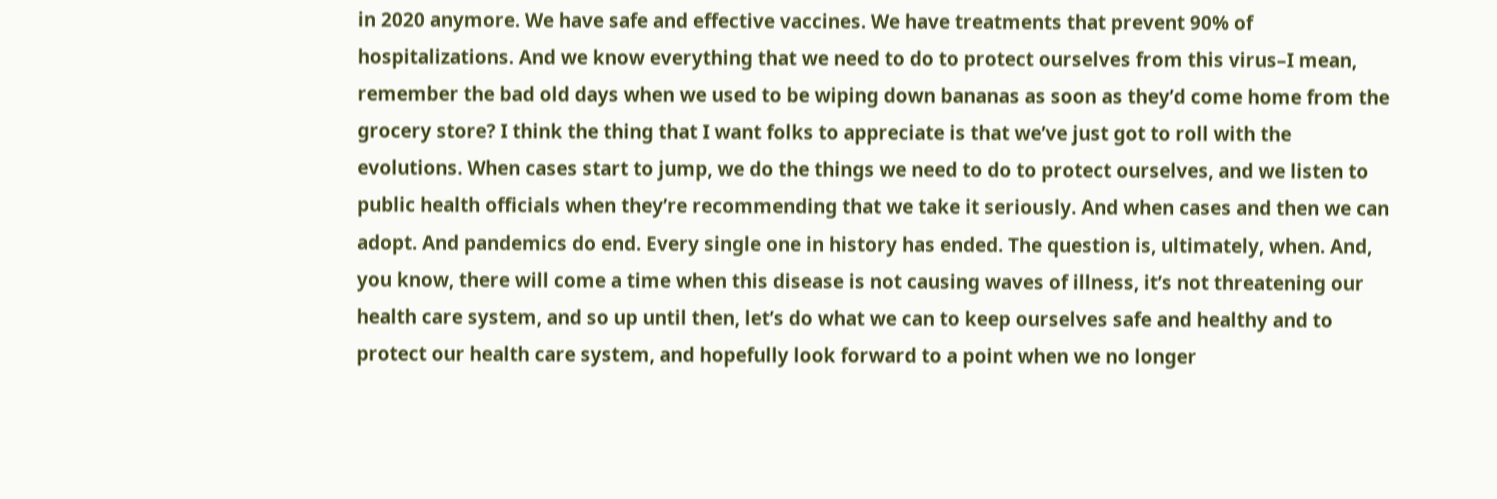in 2020 anymore. We have safe and effective vaccines. We have treatments that prevent 90% of hospitalizations. And we know everything that we need to do to protect ourselves from this virus–I mean, remember the bad old days when we used to be wiping down bananas as soon as they’d come home from the grocery store? I think the thing that I want folks to appreciate is that we’ve just got to roll with the evolutions. When cases start to jump, we do the things we need to do to protect ourselves, and we listen to public health officials when they’re recommending that we take it seriously. And when cases and then we can adopt. And pandemics do end. Every single one in history has ended. The question is, ultimately, when. And, you know, there will come a time when this disease is not causing waves of illness, it’s not threatening our health care system, and so up until then, let’s do what we can to keep ourselves safe and healthy and to protect our health care system, and hopefully look forward to a point when we no longer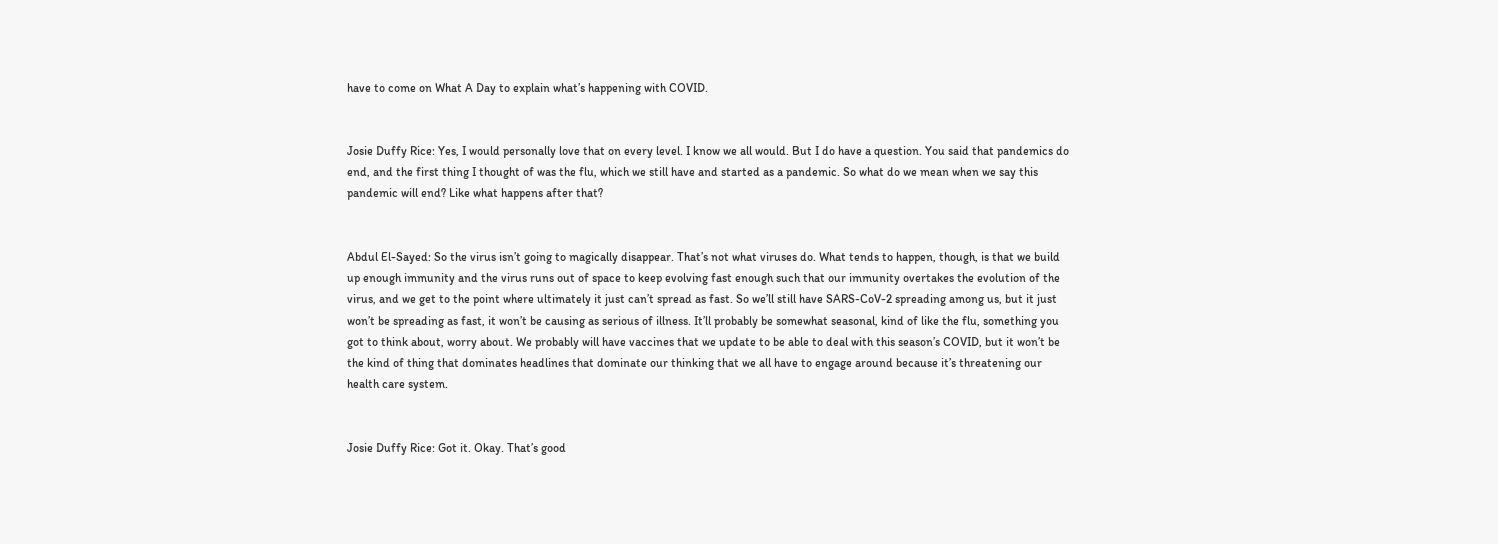have to come on What A Day to explain what’s happening with COVID.


Josie Duffy Rice: Yes, I would personally love that on every level. I know we all would. But I do have a question. You said that pandemics do end, and the first thing I thought of was the flu, which we still have and started as a pandemic. So what do we mean when we say this pandemic will end? Like what happens after that?


Abdul El-Sayed: So the virus isn’t going to magically disappear. That’s not what viruses do. What tends to happen, though, is that we build up enough immunity and the virus runs out of space to keep evolving fast enough such that our immunity overtakes the evolution of the virus, and we get to the point where ultimately it just can’t spread as fast. So we’ll still have SARS-CoV-2 spreading among us, but it just won’t be spreading as fast, it won’t be causing as serious of illness. It’ll probably be somewhat seasonal, kind of like the flu, something you got to think about, worry about. We probably will have vaccines that we update to be able to deal with this season’s COVID, but it won’t be the kind of thing that dominates headlines that dominate our thinking that we all have to engage around because it’s threatening our health care system.


Josie Duffy Rice: Got it. Okay. That’s good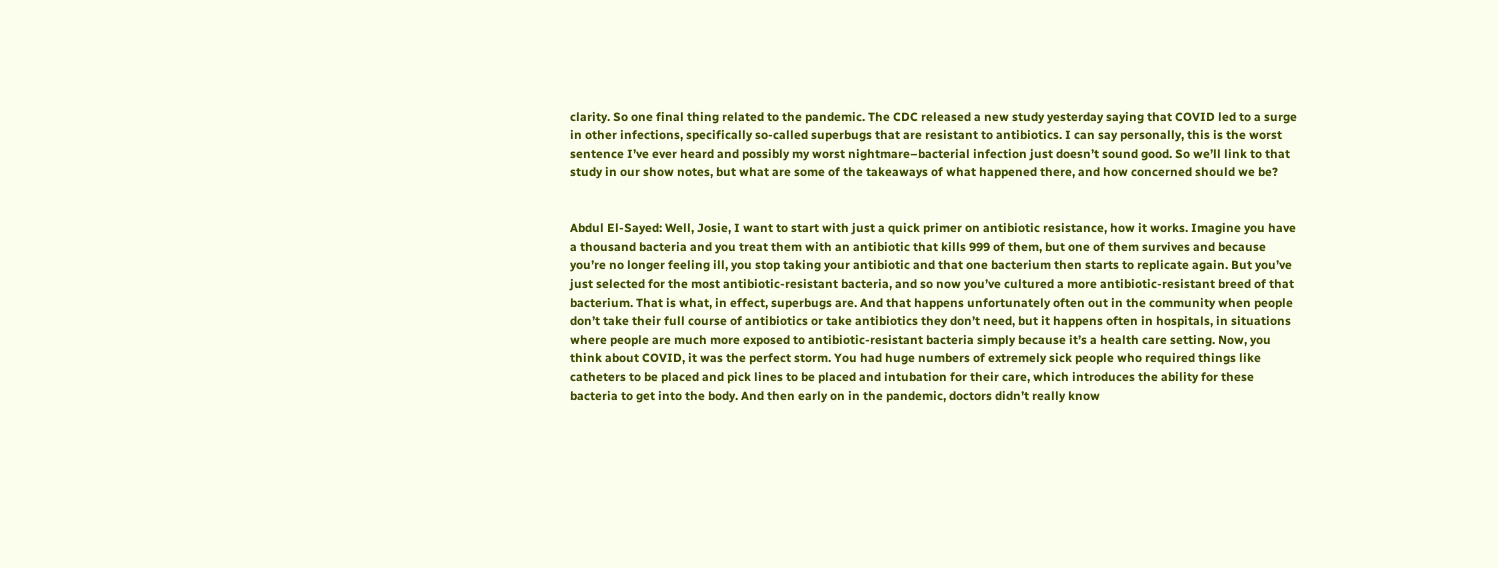clarity. So one final thing related to the pandemic. The CDC released a new study yesterday saying that COVID led to a surge in other infections, specifically so-called superbugs that are resistant to antibiotics. I can say personally, this is the worst sentence I’ve ever heard and possibly my worst nightmare–bacterial infection just doesn’t sound good. So we’ll link to that study in our show notes, but what are some of the takeaways of what happened there, and how concerned should we be?


Abdul El-Sayed: Well, Josie, I want to start with just a quick primer on antibiotic resistance, how it works. Imagine you have a thousand bacteria and you treat them with an antibiotic that kills 999 of them, but one of them survives and because you’re no longer feeling ill, you stop taking your antibiotic and that one bacterium then starts to replicate again. But you’ve just selected for the most antibiotic-resistant bacteria, and so now you’ve cultured a more antibiotic-resistant breed of that bacterium. That is what, in effect, superbugs are. And that happens unfortunately often out in the community when people don’t take their full course of antibiotics or take antibiotics they don’t need, but it happens often in hospitals, in situations where people are much more exposed to antibiotic-resistant bacteria simply because it’s a health care setting. Now, you think about COVID, it was the perfect storm. You had huge numbers of extremely sick people who required things like catheters to be placed and pick lines to be placed and intubation for their care, which introduces the ability for these bacteria to get into the body. And then early on in the pandemic, doctors didn’t really know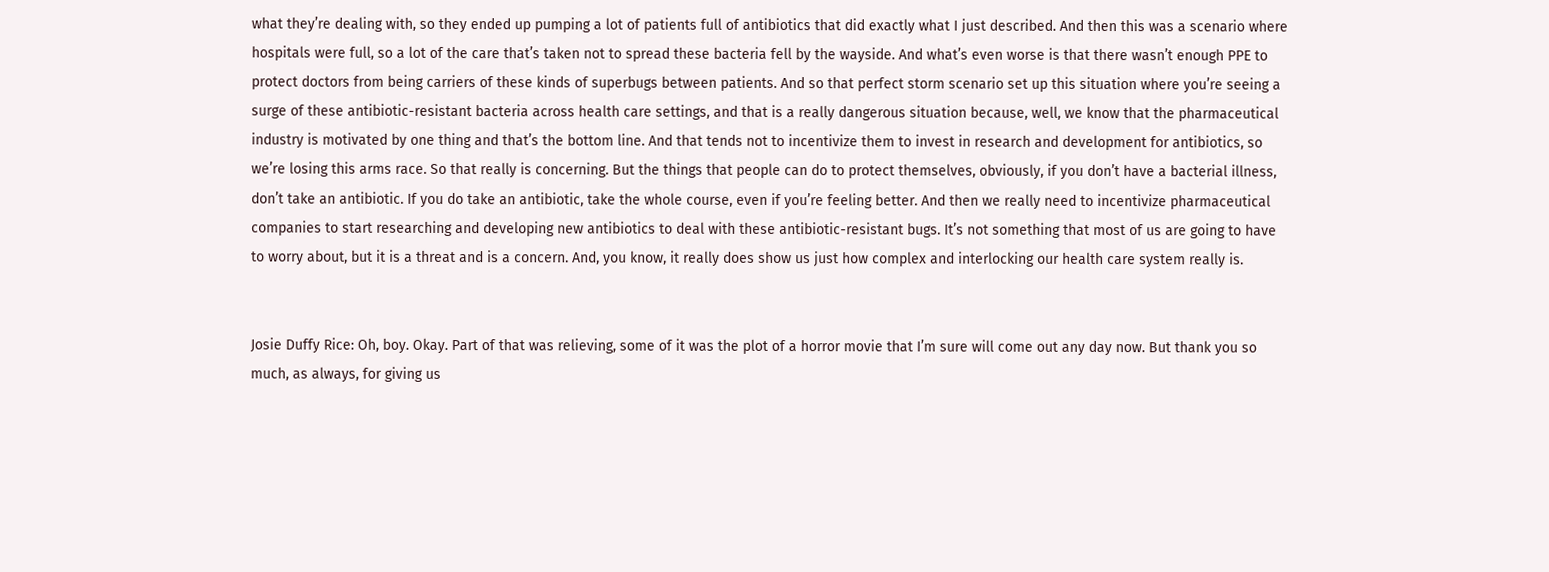what they’re dealing with, so they ended up pumping a lot of patients full of antibiotics that did exactly what I just described. And then this was a scenario where hospitals were full, so a lot of the care that’s taken not to spread these bacteria fell by the wayside. And what’s even worse is that there wasn’t enough PPE to protect doctors from being carriers of these kinds of superbugs between patients. And so that perfect storm scenario set up this situation where you’re seeing a surge of these antibiotic-resistant bacteria across health care settings, and that is a really dangerous situation because, well, we know that the pharmaceutical industry is motivated by one thing and that’s the bottom line. And that tends not to incentivize them to invest in research and development for antibiotics, so we’re losing this arms race. So that really is concerning. But the things that people can do to protect themselves, obviously, if you don’t have a bacterial illness, don’t take an antibiotic. If you do take an antibiotic, take the whole course, even if you’re feeling better. And then we really need to incentivize pharmaceutical companies to start researching and developing new antibiotics to deal with these antibiotic-resistant bugs. It’s not something that most of us are going to have to worry about, but it is a threat and is a concern. And, you know, it really does show us just how complex and interlocking our health care system really is.


Josie Duffy Rice: Oh, boy. Okay. Part of that was relieving, some of it was the plot of a horror movie that I’m sure will come out any day now. But thank you so much, as always, for giving us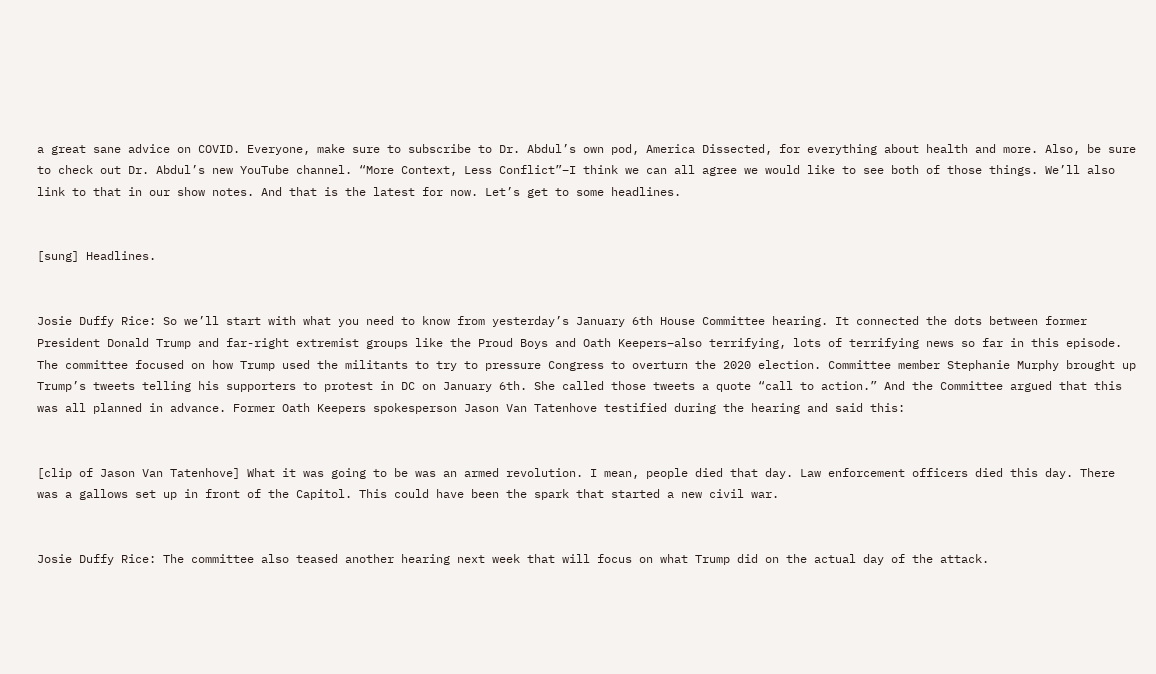a great sane advice on COVID. Everyone, make sure to subscribe to Dr. Abdul’s own pod, America Dissected, for everything about health and more. Also, be sure to check out Dr. Abdul’s new YouTube channel. “More Context, Less Conflict”–I think we can all agree we would like to see both of those things. We’ll also link to that in our show notes. And that is the latest for now. Let’s get to some headlines.


[sung] Headlines.


Josie Duffy Rice: So we’ll start with what you need to know from yesterday’s January 6th House Committee hearing. It connected the dots between former President Donald Trump and far-right extremist groups like the Proud Boys and Oath Keepers–also terrifying, lots of terrifying news so far in this episode. The committee focused on how Trump used the militants to try to pressure Congress to overturn the 2020 election. Committee member Stephanie Murphy brought up Trump’s tweets telling his supporters to protest in DC on January 6th. She called those tweets a quote “call to action.” And the Committee argued that this was all planned in advance. Former Oath Keepers spokesperson Jason Van Tatenhove testified during the hearing and said this:


[clip of Jason Van Tatenhove] What it was going to be was an armed revolution. I mean, people died that day. Law enforcement officers died this day. There was a gallows set up in front of the Capitol. This could have been the spark that started a new civil war.


Josie Duffy Rice: The committee also teased another hearing next week that will focus on what Trump did on the actual day of the attack.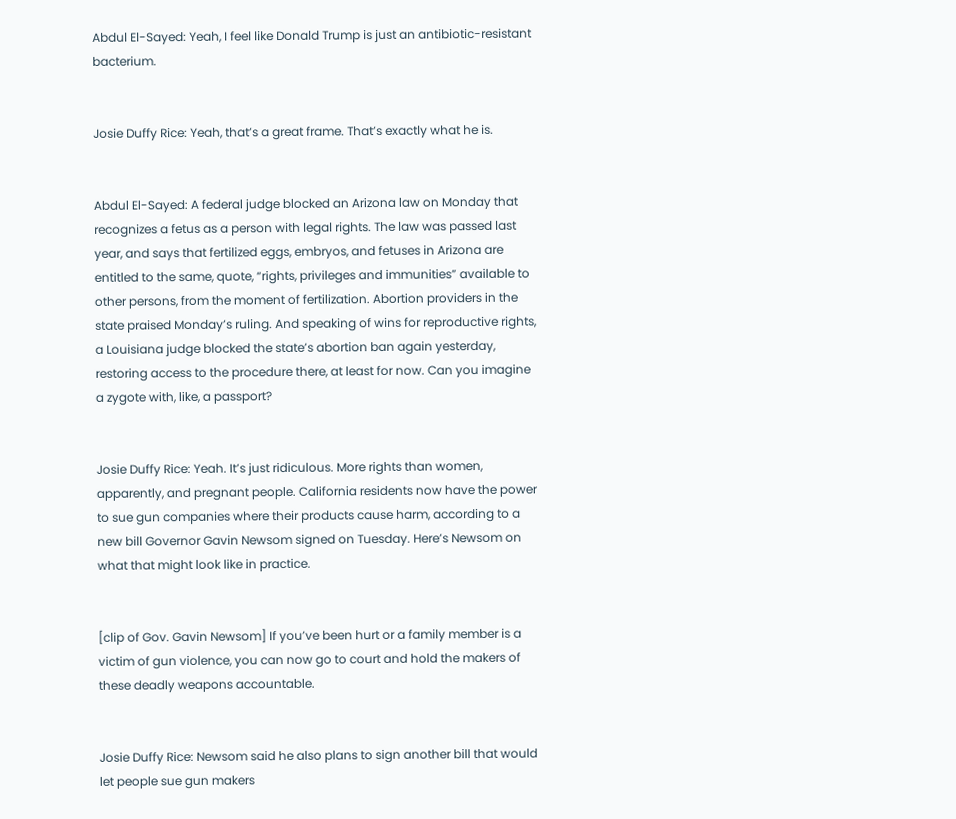Abdul El-Sayed: Yeah, I feel like Donald Trump is just an antibiotic-resistant bacterium.


Josie Duffy Rice: Yeah, that’s a great frame. That’s exactly what he is.


Abdul El-Sayed: A federal judge blocked an Arizona law on Monday that recognizes a fetus as a person with legal rights. The law was passed last year, and says that fertilized eggs, embryos, and fetuses in Arizona are entitled to the same, quote, “rights, privileges and immunities” available to other persons, from the moment of fertilization. Abortion providers in the state praised Monday’s ruling. And speaking of wins for reproductive rights, a Louisiana judge blocked the state’s abortion ban again yesterday, restoring access to the procedure there, at least for now. Can you imagine a zygote with, like, a passport?


Josie Duffy Rice: Yeah. It’s just ridiculous. More rights than women, apparently, and pregnant people. California residents now have the power to sue gun companies where their products cause harm, according to a new bill Governor Gavin Newsom signed on Tuesday. Here’s Newsom on what that might look like in practice.


[clip of Gov. Gavin Newsom] If you’ve been hurt or a family member is a victim of gun violence, you can now go to court and hold the makers of these deadly weapons accountable.


Josie Duffy Rice: Newsom said he also plans to sign another bill that would let people sue gun makers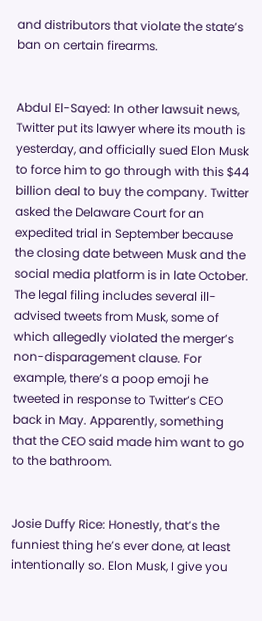and distributors that violate the state’s ban on certain firearms.


Abdul El-Sayed: In other lawsuit news, Twitter put its lawyer where its mouth is yesterday, and officially sued Elon Musk to force him to go through with this $44 billion deal to buy the company. Twitter asked the Delaware Court for an expedited trial in September because the closing date between Musk and the social media platform is in late October. The legal filing includes several ill-advised tweets from Musk, some of which allegedly violated the merger’s non-disparagement clause. For example, there’s a poop emoji he tweeted in response to Twitter’s CEO back in May. Apparently, something that the CEO said made him want to go to the bathroom.


Josie Duffy Rice: Honestly, that’s the funniest thing he’s ever done, at least intentionally so. Elon Musk, I give you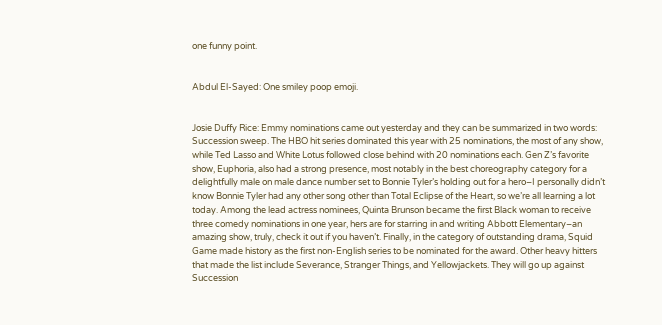one funny point.


Abdul El-Sayed: One smiley poop emoji.


Josie Duffy Rice: Emmy nominations came out yesterday and they can be summarized in two words: Succession sweep. The HBO hit series dominated this year with 25 nominations, the most of any show, while Ted Lasso and White Lotus followed close behind with 20 nominations each. Gen Z’s favorite show, Euphoria, also had a strong presence, most notably in the best choreography category for a delightfully male on male dance number set to Bonnie Tyler’s holding out for a hero–I personally didn’t know Bonnie Tyler had any other song other than Total Eclipse of the Heart, so we’re all learning a lot today. Among the lead actress nominees, Quinta Brunson became the first Black woman to receive three comedy nominations in one year, hers are for starring in and writing Abbott Elementary–an amazing show, truly, check it out if you haven’t. Finally, in the category of outstanding drama, Squid Game made history as the first non-English series to be nominated for the award. Other heavy hitters that made the list include Severance, Stranger Things, and Yellowjackets. They will go up against Succession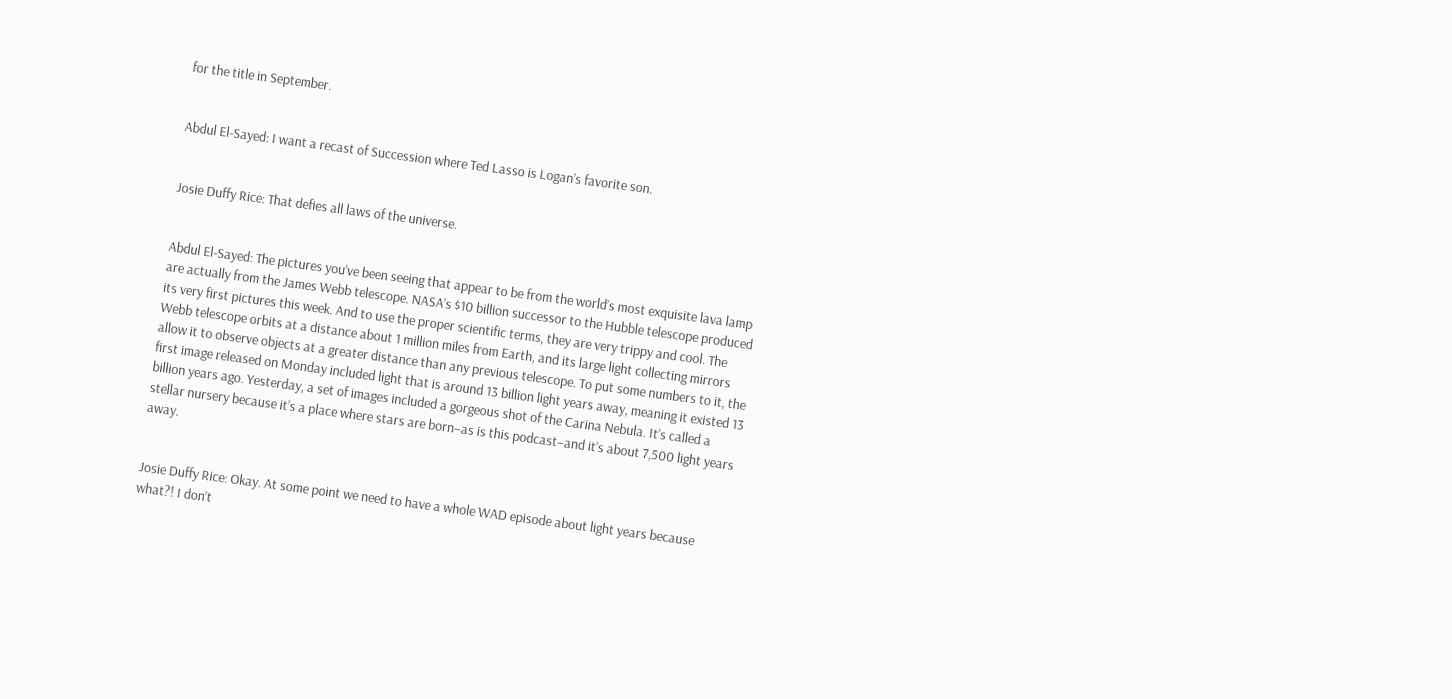for the title in September.


Abdul El-Sayed: I want a recast of Succession where Ted Lasso is Logan’s favorite son.


Josie Duffy Rice: That defies all laws of the universe.


Abdul El-Sayed: The pictures you’ve been seeing that appear to be from the world’s most exquisite lava lamp are actually from the James Webb telescope. NASA’s $10 billion successor to the Hubble telescope produced its very first pictures this week. And to use the proper scientific terms, they are very trippy and cool. The Webb telescope orbits at a distance about 1 million miles from Earth, and its large light collecting mirrors allow it to observe objects at a greater distance than any previous telescope. To put some numbers to it, the first image released on Monday included light that is around 13 billion light years away, meaning it existed 13 billion years ago. Yesterday, a set of images included a gorgeous shot of the Carina Nebula. It’s called a stellar nursery because it’s a place where stars are born–as is this podcast–and it’s about 7,500 light years away.


Josie Duffy Rice: Okay. At some point we need to have a whole WAD episode about light years because what?! I don’t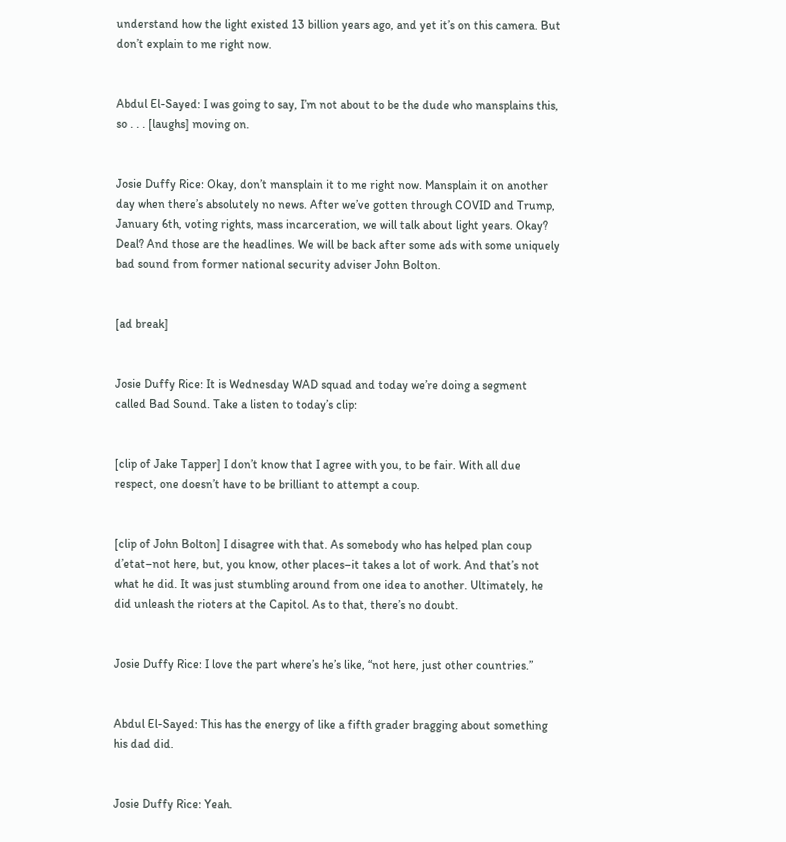understand how the light existed 13 billion years ago, and yet it’s on this camera. But don’t explain to me right now.


Abdul El-Sayed: I was going to say, I’m not about to be the dude who mansplains this, so . . . [laughs] moving on.


Josie Duffy Rice: Okay, don’t mansplain it to me right now. Mansplain it on another day when there’s absolutely no news. After we’ve gotten through COVID and Trump, January 6th, voting rights, mass incarceration, we will talk about light years. Okay? Deal? And those are the headlines. We will be back after some ads with some uniquely bad sound from former national security adviser John Bolton.


[ad break]


Josie Duffy Rice: It is Wednesday WAD squad and today we’re doing a segment called Bad Sound. Take a listen to today’s clip:


[clip of Jake Tapper] I don’t know that I agree with you, to be fair. With all due respect, one doesn’t have to be brilliant to attempt a coup.


[clip of John Bolton] I disagree with that. As somebody who has helped plan coup d’etat–not here, but, you know, other places–it takes a lot of work. And that’s not what he did. It was just stumbling around from one idea to another. Ultimately, he did unleash the rioters at the Capitol. As to that, there’s no doubt.


Josie Duffy Rice: I love the part where’s he’s like, “not here, just other countries.”


Abdul El-Sayed: This has the energy of like a fifth grader bragging about something his dad did.


Josie Duffy Rice: Yeah.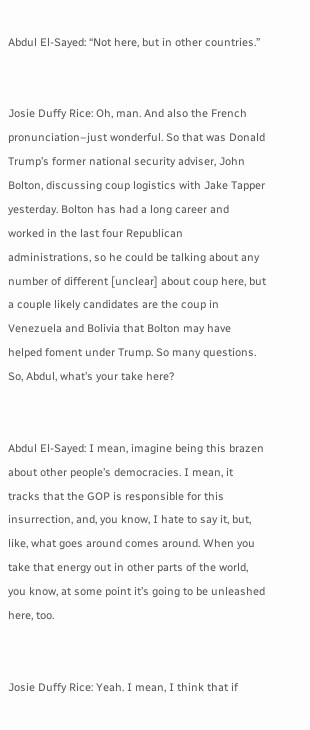Abdul El-Sayed: “Not here, but in other countries.”


Josie Duffy Rice: Oh, man. And also the French pronunciation–just wonderful. So that was Donald Trump’s former national security adviser, John Bolton, discussing coup logistics with Jake Tapper yesterday. Bolton has had a long career and worked in the last four Republican administrations, so he could be talking about any number of different [unclear] about coup here, but a couple likely candidates are the coup in Venezuela and Bolivia that Bolton may have helped foment under Trump. So many questions. So, Abdul, what’s your take here?


Abdul El-Sayed: I mean, imagine being this brazen about other people’s democracies. I mean, it tracks that the GOP is responsible for this insurrection, and, you know, I hate to say it, but, like, what goes around comes around. When you take that energy out in other parts of the world, you know, at some point it’s going to be unleashed here, too.


Josie Duffy Rice: Yeah. I mean, I think that if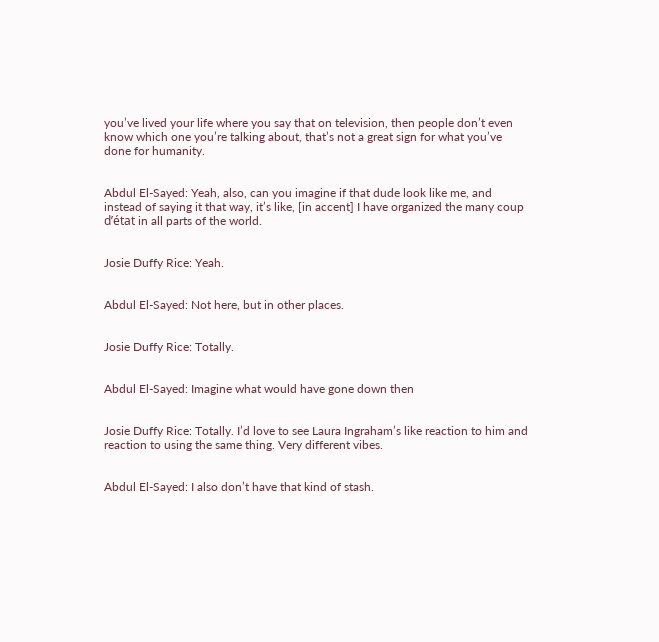you’ve lived your life where you say that on television, then people don’t even know which one you’re talking about, that’s not a great sign for what you’ve done for humanity.


Abdul El-Sayed: Yeah, also, can you imagine if that dude look like me, and instead of saying it that way, it’s like, [in accent] I have organized the many coup d’état in all parts of the world.


Josie Duffy Rice: Yeah.


Abdul El-Sayed: Not here, but in other places.


Josie Duffy Rice: Totally.


Abdul El-Sayed: Imagine what would have gone down then


Josie Duffy Rice: Totally. I’d love to see Laura Ingraham’s like reaction to him and reaction to using the same thing. Very different vibes.


Abdul El-Sayed: I also don’t have that kind of stash.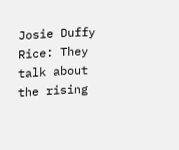Josie Duffy Rice: They talk about the rising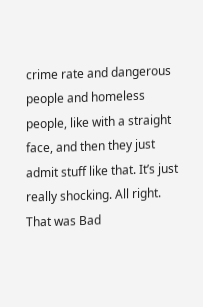crime rate and dangerous people and homeless people, like with a straight face, and then they just admit stuff like that. It’s just really shocking. All right. That was Bad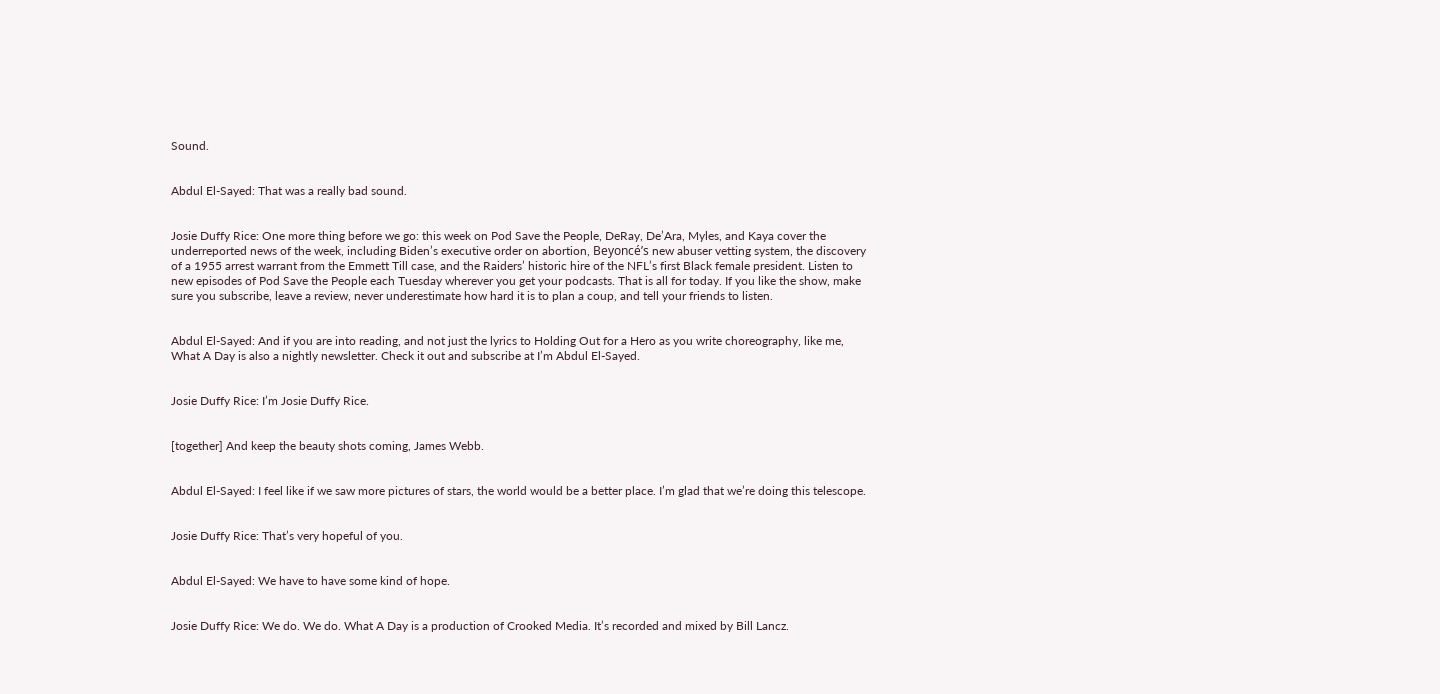Sound.


Abdul El-Sayed: That was a really bad sound.


Josie Duffy Rice: One more thing before we go: this week on Pod Save the People, DeRay, De’Ara, Myles, and Kaya cover the underreported news of the week, including Biden’s executive order on abortion, Beyoncé’s new abuser vetting system, the discovery of a 1955 arrest warrant from the Emmett Till case, and the Raiders’ historic hire of the NFL’s first Black female president. Listen to new episodes of Pod Save the People each Tuesday wherever you get your podcasts. That is all for today. If you like the show, make sure you subscribe, leave a review, never underestimate how hard it is to plan a coup, and tell your friends to listen.


Abdul El-Sayed: And if you are into reading, and not just the lyrics to Holding Out for a Hero as you write choreography, like me, What A Day is also a nightly newsletter. Check it out and subscribe at I’m Abdul El-Sayed.


Josie Duffy Rice: I’m Josie Duffy Rice.


[together] And keep the beauty shots coming, James Webb.


Abdul El-Sayed: I feel like if we saw more pictures of stars, the world would be a better place. I’m glad that we’re doing this telescope.


Josie Duffy Rice: That’s very hopeful of you.


Abdul El-Sayed: We have to have some kind of hope.


Josie Duffy Rice: We do. We do. What A Day is a production of Crooked Media. It’s recorded and mixed by Bill Lancz.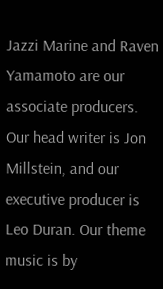Jazzi Marine and Raven Yamamoto are our associate producers. Our head writer is Jon Millstein, and our executive producer is Leo Duran. Our theme music is by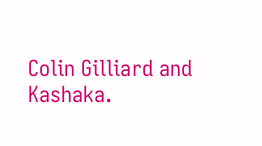Colin Gilliard and Kashaka.